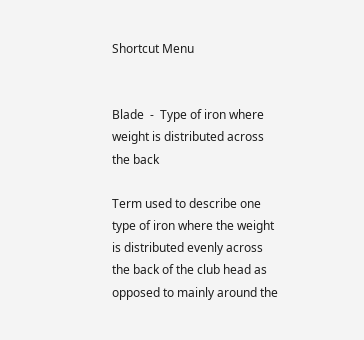Shortcut Menu


Blade  -  Type of iron where weight is distributed across the back

Term used to describe one type of iron where the weight is distributed evenly across the back of the club head as opposed to mainly around the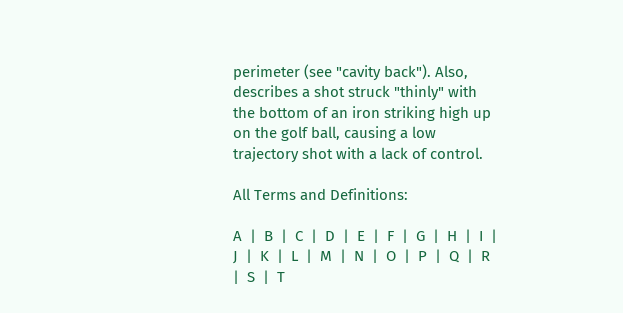perimeter (see "cavity back"). Also, describes a shot struck "thinly" with the bottom of an iron striking high up on the golf ball, causing a low trajectory shot with a lack of control.

All Terms and Definitions:

A  |  B  |  C  |  D  |  E  |  F  |  G  |  H  |  I  |  J  |  K  |  L  |  M  |  N  |  O  |  P  |  Q  |  R  |  S  |  T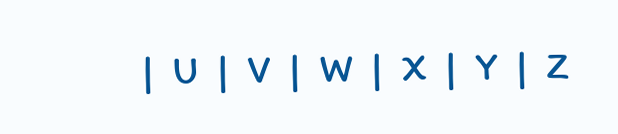|  U  |  V  |  W  |  X  |  Y  |  Z